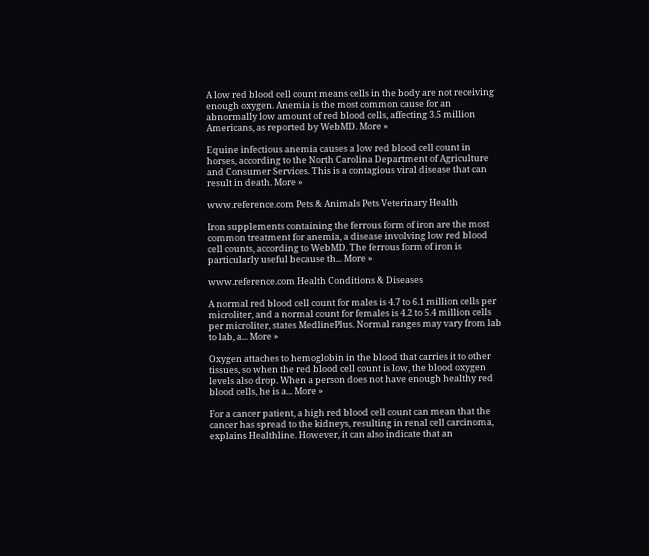A low red blood cell count means cells in the body are not receiving enough oxygen. Anemia is the most common cause for an abnormally low amount of red blood cells, affecting 3.5 million Americans, as reported by WebMD. More »

Equine infectious anemia causes a low red blood cell count in horses, according to the North Carolina Department of Agriculture and Consumer Services. This is a contagious viral disease that can result in death. More »

www.reference.com Pets & Animals Pets Veterinary Health

Iron supplements containing the ferrous form of iron are the most common treatment for anemia, a disease involving low red blood cell counts, according to WebMD. The ferrous form of iron is particularly useful because th... More »

www.reference.com Health Conditions & Diseases

A normal red blood cell count for males is 4.7 to 6.1 million cells per microliter, and a normal count for females is 4.2 to 5.4 million cells per microliter, states MedlinePlus. Normal ranges may vary from lab to lab, a... More »

Oxygen attaches to hemoglobin in the blood that carries it to other tissues, so when the red blood cell count is low, the blood oxygen levels also drop. When a person does not have enough healthy red blood cells, he is a... More »

For a cancer patient, a high red blood cell count can mean that the cancer has spread to the kidneys, resulting in renal cell carcinoma, explains Healthline. However, it can also indicate that an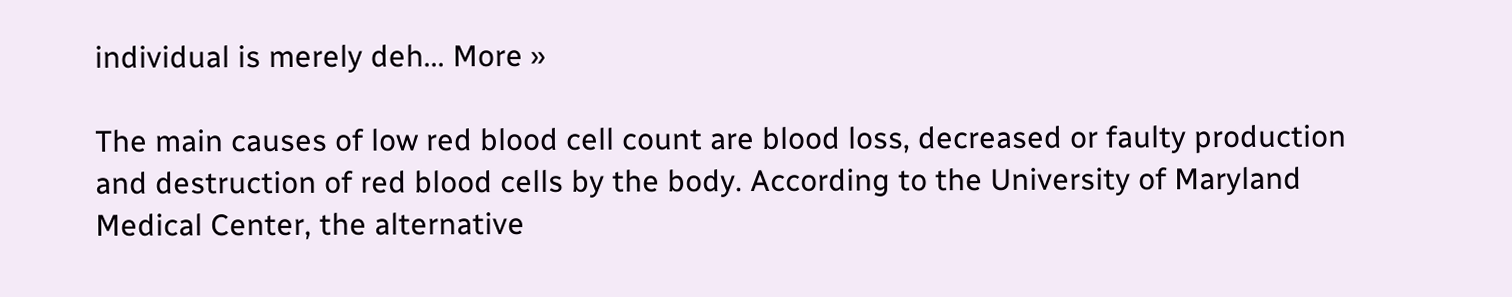individual is merely deh... More »

The main causes of low red blood cell count are blood loss, decreased or faulty production and destruction of red blood cells by the body. According to the University of Maryland Medical Center, the alternative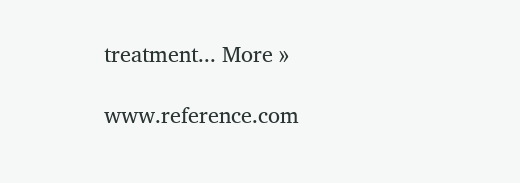treatment... More »

www.reference.com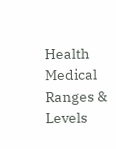Health Medical Ranges & Levels